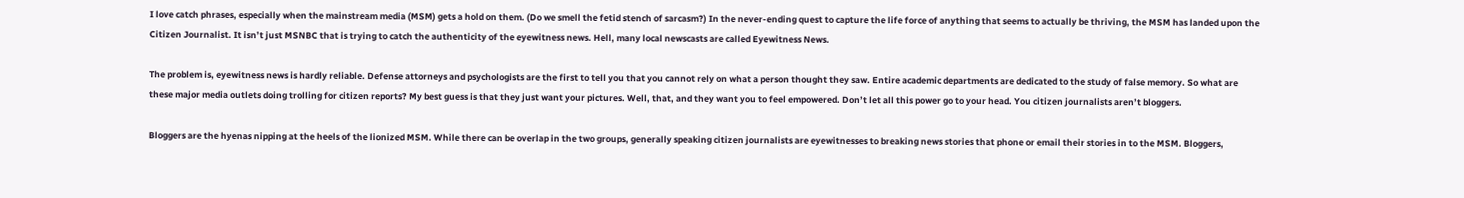I love catch phrases, especially when the mainstream media (MSM) gets a hold on them. (Do we smell the fetid stench of sarcasm?) In the never-ending quest to capture the life force of anything that seems to actually be thriving, the MSM has landed upon the Citizen Journalist. It isn’t just MSNBC that is trying to catch the authenticity of the eyewitness news. Hell, many local newscasts are called Eyewitness News.

The problem is, eyewitness news is hardly reliable. Defense attorneys and psychologists are the first to tell you that you cannot rely on what a person thought they saw. Entire academic departments are dedicated to the study of false memory. So what are these major media outlets doing trolling for citizen reports? My best guess is that they just want your pictures. Well, that, and they want you to feel empowered. Don’t let all this power go to your head. You citizen journalists aren’t bloggers.

Bloggers are the hyenas nipping at the heels of the lionized MSM. While there can be overlap in the two groups, generally speaking citizen journalists are eyewitnesses to breaking news stories that phone or email their stories in to the MSM. Bloggers,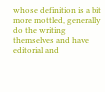whose definition is a bit more mottled, generally do the writing themselves and have editorial and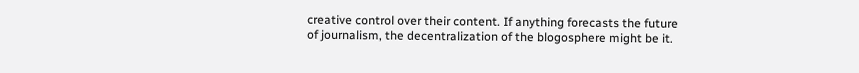creative control over their content. If anything forecasts the future of journalism, the decentralization of the blogosphere might be it.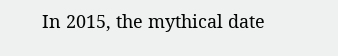In 2015, the mythical date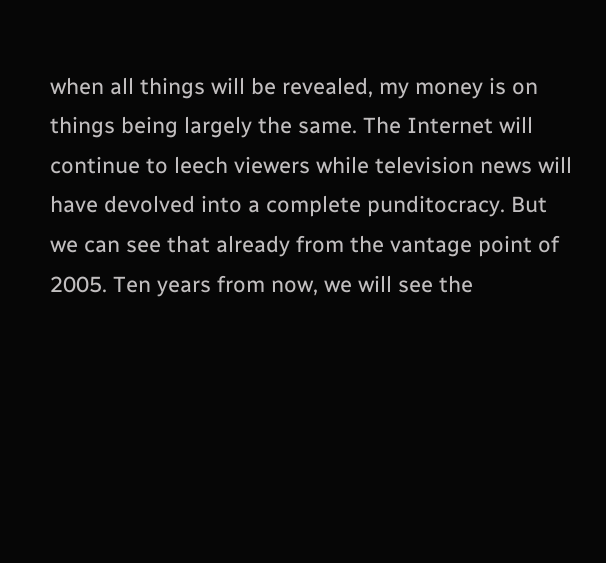when all things will be revealed, my money is on things being largely the same. The Internet will continue to leech viewers while television news will have devolved into a complete punditocracy. But we can see that already from the vantage point of 2005. Ten years from now, we will see the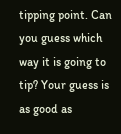tipping point. Can you guess which way it is going to tip? Your guess is as good as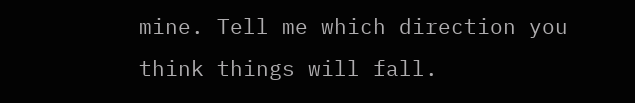mine. Tell me which direction you think things will fall.